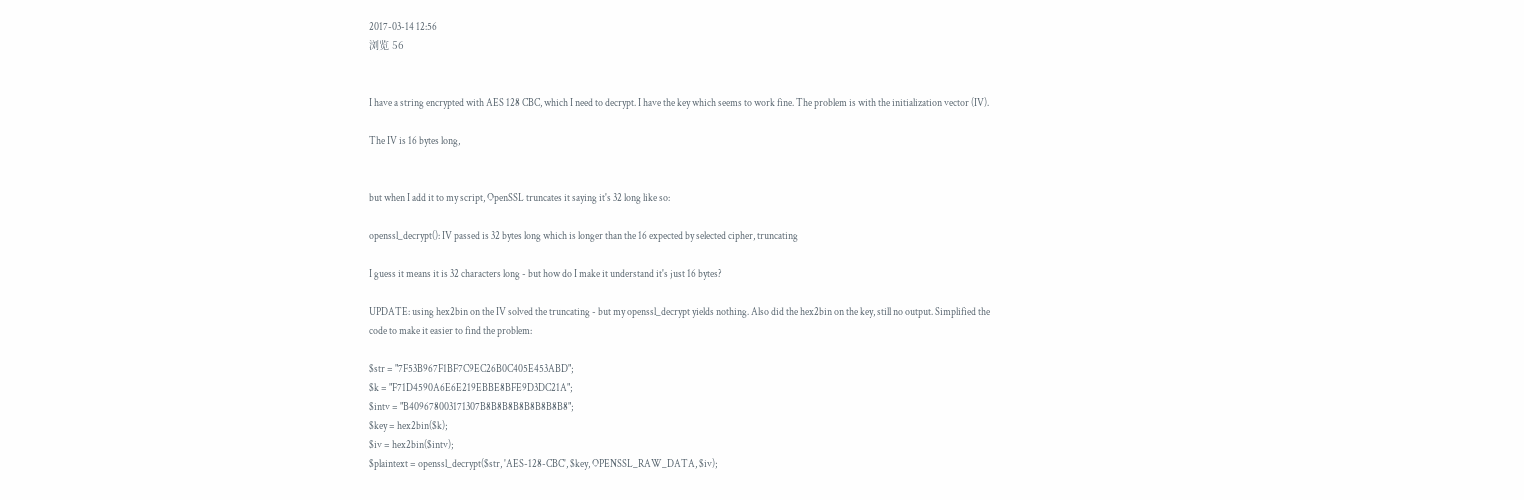2017-03-14 12:56
浏览 56


I have a string encrypted with AES 128 CBC, which I need to decrypt. I have the key which seems to work fine. The problem is with the initialization vector (IV).

The IV is 16 bytes long,


but when I add it to my script, OpenSSL truncates it saying it's 32 long like so:

openssl_decrypt(): IV passed is 32 bytes long which is longer than the 16 expected by selected cipher, truncating

I guess it means it is 32 characters long - but how do I make it understand it's just 16 bytes?

UPDATE: using hex2bin on the IV solved the truncating - but my openssl_decrypt yields nothing. Also did the hex2bin on the key, still no output. Simplified the code to make it easier to find the problem:

$str = "7F53B967F1BF7C9EC26B0C405E453ABD";
$k = "F71D4590A6E6E219EBBE8BFE9D3DC21A";
$intv = "B409678003171307B8B8B8B8B8B8B8B8";
$key = hex2bin($k);
$iv = hex2bin($intv);
$plaintext = openssl_decrypt($str, 'AES-128-CBC', $key, OPENSSL_RAW_DATA, $iv);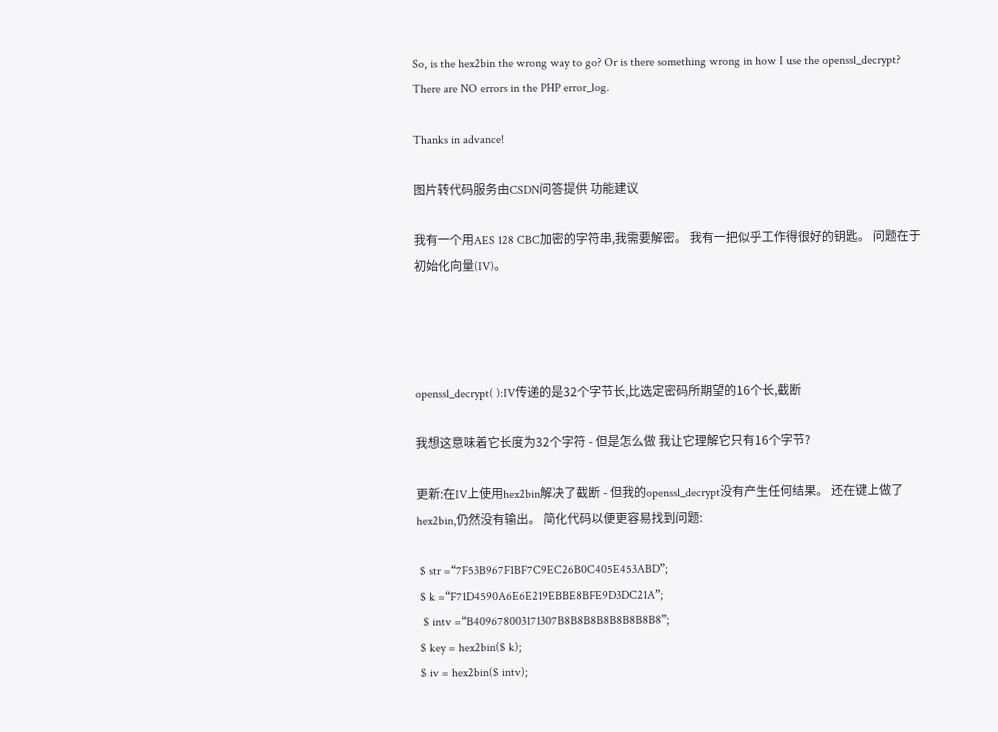So, is the hex2bin the wrong way to go? Or is there something wrong in how I use the openssl_decrypt? There are NO errors in the PHP error_log.

Thanks in advance!

图片转代码服务由CSDN问答提供 功能建议

我有一个用AES 128 CBC加密的字符串,我需要解密。 我有一把似乎工作得很好的钥匙。 问题在于初始化向量(IV)。




openssl_decrypt( ):IV传递的是32个字节长,比选定密码所期望的16个长,截断

我想这意味着它长度为32个字符 - 但是怎么做 我让它理解它只有16个字节?

更新:在IV上使用hex2bin解决了截断 - 但我的openssl_decrypt没有产生任何结果。 还在键上做了hex2bin,仍然没有输出。 简化代码以便更容易找到问题:

 $ str =“7F53B967F1BF7C9EC26B0C405E453ABD”;
 $ k =“F71D4590A6E6E219EBBE8BFE9D3DC21A”;
  $ intv =“B409678003171307B8B8B8B8B8B8B8B8”;
 $ key = hex2bin($ k);
 $ iv = hex2bin($ intv);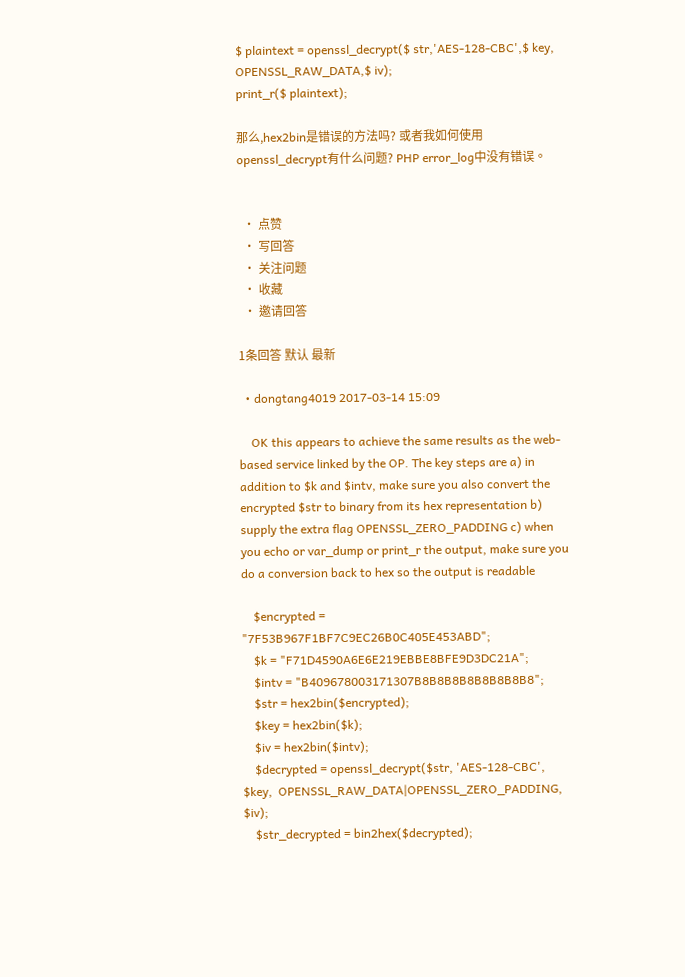$ plaintext = openssl_decrypt($ str,'AES-128-CBC',$ key,  OPENSSL_RAW_DATA,$ iv);
print_r($ plaintext);

那么,hex2bin是错误的方法吗? 或者我如何使用openssl_decrypt有什么问题? PHP error_log中没有错误。


  • 点赞
  • 写回答
  • 关注问题
  • 收藏
  • 邀请回答

1条回答 默认 最新

  • dongtang4019 2017-03-14 15:09

    OK this appears to achieve the same results as the web-based service linked by the OP. The key steps are a) in addition to $k and $intv, make sure you also convert the encrypted $str to binary from its hex representation b) supply the extra flag OPENSSL_ZERO_PADDING c) when you echo or var_dump or print_r the output, make sure you do a conversion back to hex so the output is readable

    $encrypted = "7F53B967F1BF7C9EC26B0C405E453ABD";
    $k = "F71D4590A6E6E219EBBE8BFE9D3DC21A";
    $intv = "B409678003171307B8B8B8B8B8B8B8B8";
    $str = hex2bin($encrypted);
    $key = hex2bin($k);
    $iv = hex2bin($intv);
    $decrypted = openssl_decrypt($str, 'AES-128-CBC', $key,  OPENSSL_RAW_DATA|OPENSSL_ZERO_PADDING, $iv);
    $str_decrypted = bin2hex($decrypted);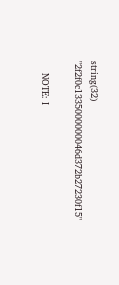string(32) "2f2f0c1335000000046d372b27230f15"

    NOTE: I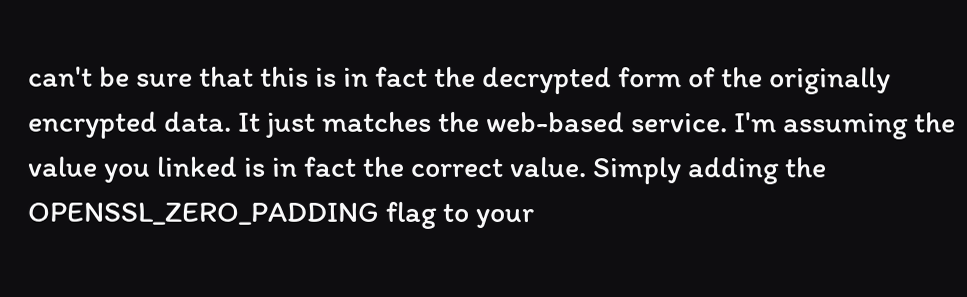can't be sure that this is in fact the decrypted form of the originally encrypted data. It just matches the web-based service. I'm assuming the value you linked is in fact the correct value. Simply adding the OPENSSL_ZERO_PADDING flag to your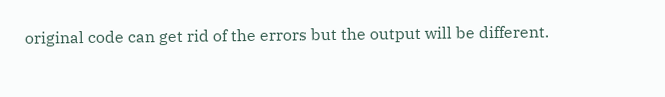original code can get rid of the errors but the output will be different.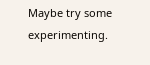Maybe try some experimenting.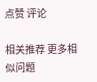点赞 评论

相关推荐 更多相似问题